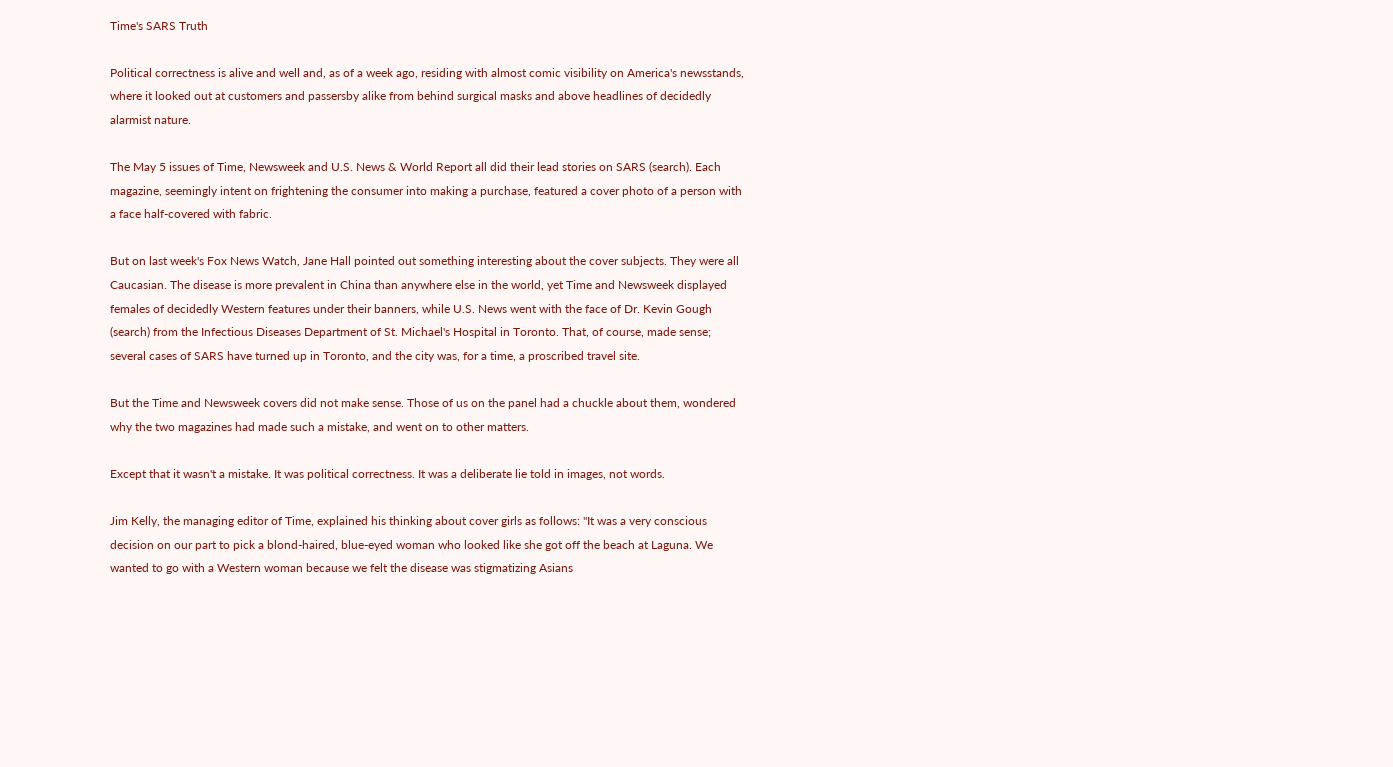Time's SARS Truth

Political correctness is alive and well and, as of a week ago, residing with almost comic visibility on America's newsstands, where it looked out at customers and passersby alike from behind surgical masks and above headlines of decidedly alarmist nature.

The May 5 issues of Time, Newsweek and U.S. News & World Report all did their lead stories on SARS (search). Each magazine, seemingly intent on frightening the consumer into making a purchase, featured a cover photo of a person with a face half-covered with fabric.

But on last week's Fox News Watch, Jane Hall pointed out something interesting about the cover subjects. They were all Caucasian. The disease is more prevalent in China than anywhere else in the world, yet Time and Newsweek displayed females of decidedly Western features under their banners, while U.S. News went with the face of Dr. Kevin Gough (search) from the Infectious Diseases Department of St. Michael's Hospital in Toronto. That, of course, made sense; several cases of SARS have turned up in Toronto, and the city was, for a time, a proscribed travel site.

But the Time and Newsweek covers did not make sense. Those of us on the panel had a chuckle about them, wondered why the two magazines had made such a mistake, and went on to other matters.

Except that it wasn't a mistake. It was political correctness. It was a deliberate lie told in images, not words.

Jim Kelly, the managing editor of Time, explained his thinking about cover girls as follows: "It was a very conscious decision on our part to pick a blond-haired, blue-eyed woman who looked like she got off the beach at Laguna. We wanted to go with a Western woman because we felt the disease was stigmatizing Asians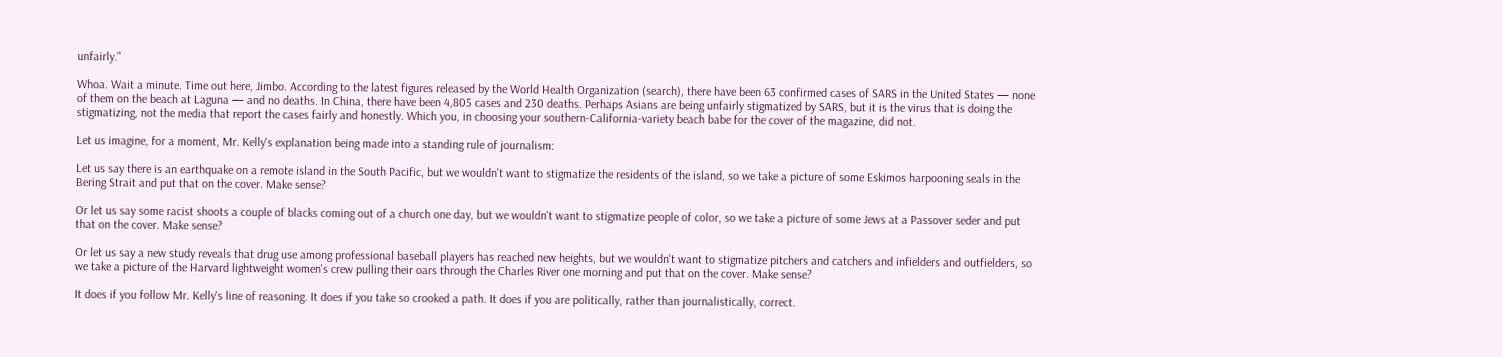unfairly."

Whoa. Wait a minute. Time out here, Jimbo. According to the latest figures released by the World Health Organization (search), there have been 63 confirmed cases of SARS in the United States — none of them on the beach at Laguna — and no deaths. In China, there have been 4,805 cases and 230 deaths. Perhaps Asians are being unfairly stigmatized by SARS, but it is the virus that is doing the stigmatizing, not the media that report the cases fairly and honestly. Which you, in choosing your southern-California-variety beach babe for the cover of the magazine, did not.

Let us imagine, for a moment, Mr. Kelly's explanation being made into a standing rule of journalism:

Let us say there is an earthquake on a remote island in the South Pacific, but we wouldn't want to stigmatize the residents of the island, so we take a picture of some Eskimos harpooning seals in the Bering Strait and put that on the cover. Make sense?

Or let us say some racist shoots a couple of blacks coming out of a church one day, but we wouldn't want to stigmatize people of color, so we take a picture of some Jews at a Passover seder and put that on the cover. Make sense?

Or let us say a new study reveals that drug use among professional baseball players has reached new heights, but we wouldn't want to stigmatize pitchers and catchers and infielders and outfielders, so we take a picture of the Harvard lightweight women's crew pulling their oars through the Charles River one morning and put that on the cover. Make sense?

It does if you follow Mr. Kelly's line of reasoning. It does if you take so crooked a path. It does if you are politically, rather than journalistically, correct.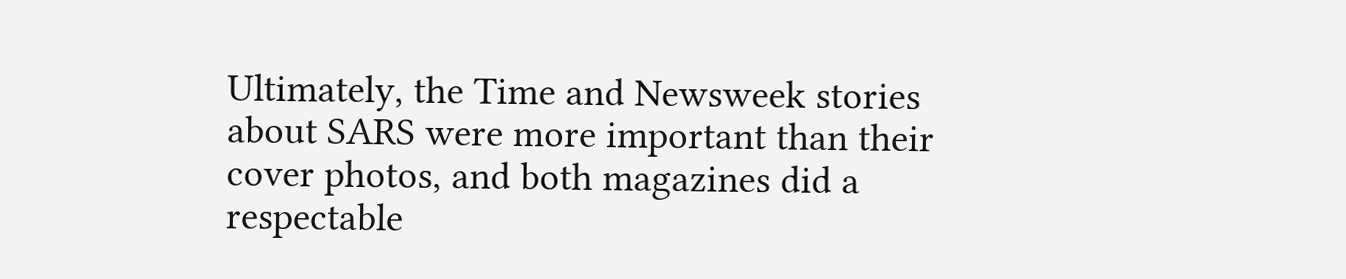Ultimately, the Time and Newsweek stories about SARS were more important than their cover photos, and both magazines did a respectable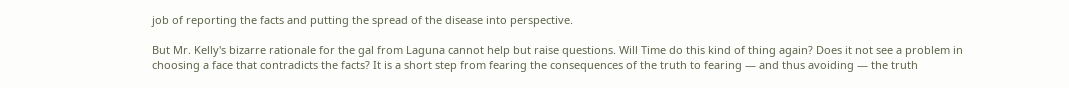job of reporting the facts and putting the spread of the disease into perspective.

But Mr. Kelly's bizarre rationale for the gal from Laguna cannot help but raise questions. Will Time do this kind of thing again? Does it not see a problem in choosing a face that contradicts the facts? It is a short step from fearing the consequences of the truth to fearing — and thus avoiding — the truth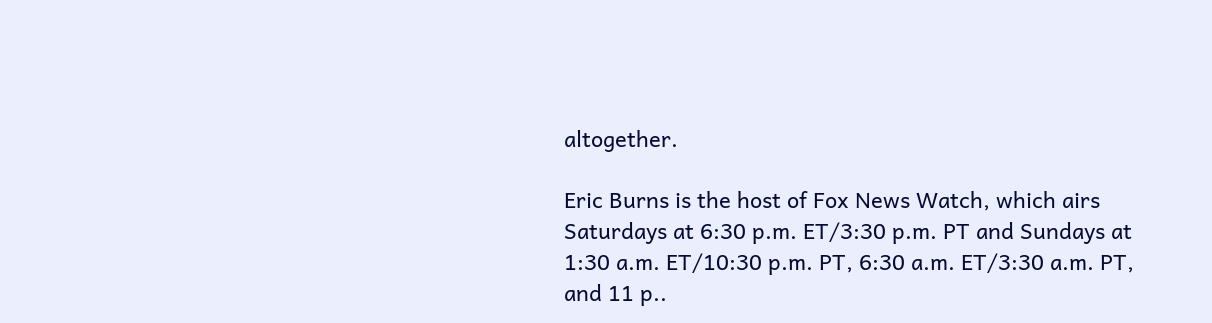altogether.

Eric Burns is the host of Fox News Watch, which airs Saturdays at 6:30 p.m. ET/3:30 p.m. PT and Sundays at 1:30 a.m. ET/10:30 p.m. PT, 6:30 a.m. ET/3:30 a.m. PT, and 11 p..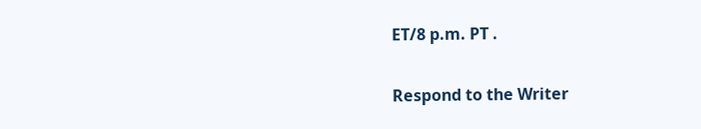ET/8 p.m. PT .

Respond to the Writer